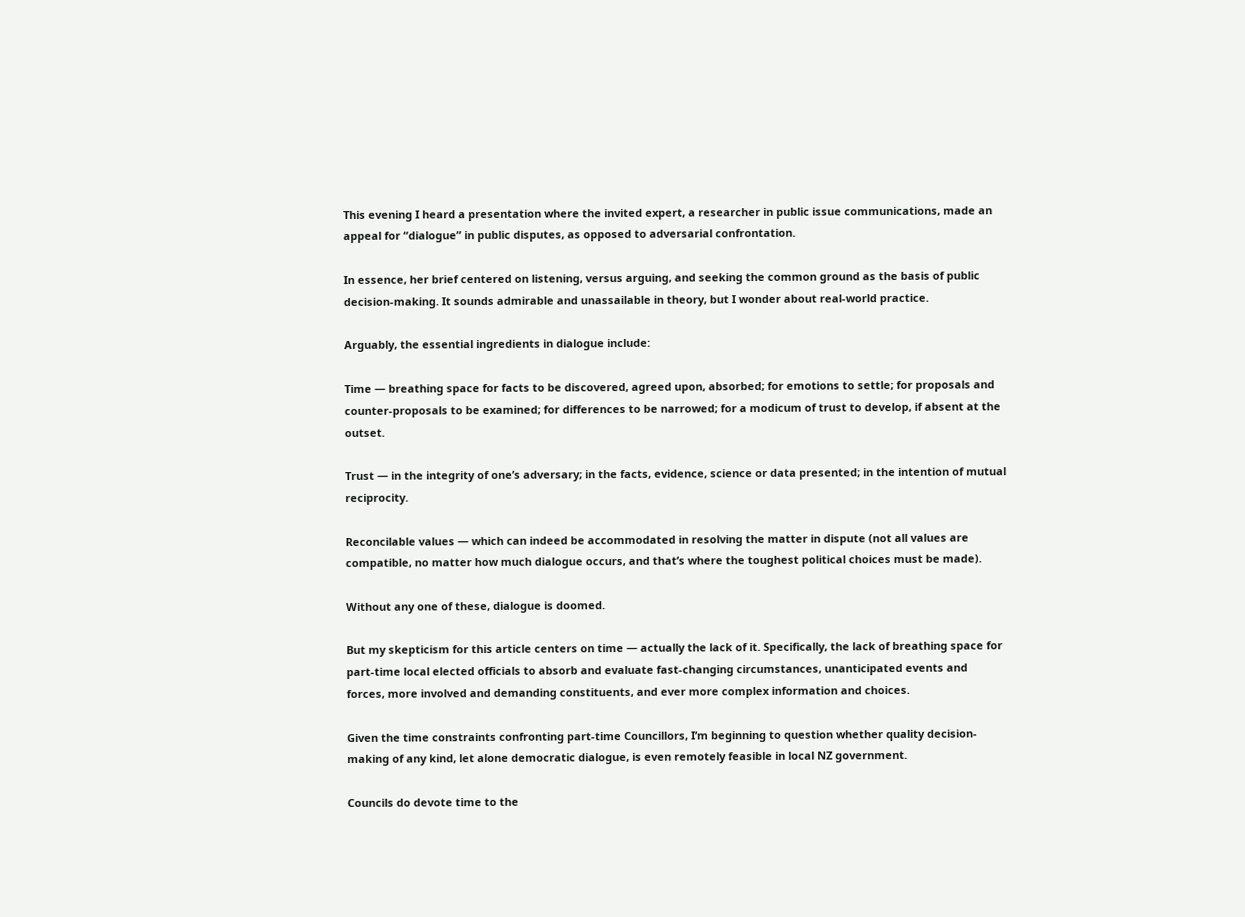This evening I heard a presentation where the invited expert, a researcher in public issue communications, made an appeal for “dialogue” in public disputes, as opposed to adversarial confrontation.

In essence, her brief centered on listening, versus arguing, and seeking the common ground as the basis of public decision-making. It sounds admirable and unassailable in theory, but I wonder about real-world practice.

Arguably, the essential ingredients in dialogue include:

Time — breathing space for facts to be discovered, agreed upon, absorbed; for emotions to settle; for proposals and counter-proposals to be examined; for differences to be narrowed; for a modicum of trust to develop, if absent at the outset.

Trust — in the integrity of one’s adversary; in the facts, evidence, science or data presented; in the intention of mutual reciprocity.

Reconcilable values — which can indeed be accommodated in resolving the matter in dispute (not all values are compatible, no matter how much dialogue occurs, and that’s where the toughest political choices must be made).

Without any one of these, dialogue is doomed.

But my skepticism for this article centers on time — actually the lack of it. Specifically, the lack of breathing space for part-time local elected officials to absorb and evaluate fast-changing circumstances, unanticipated events and forces, more involved and demanding constituents, and ever more complex information and choices.

Given the time constraints confronting part-time Councillors, I’m beginning to question whether quality decision-making of any kind, let alone democratic dialogue, is even remotely feasible in local NZ government.

Councils do devote time to the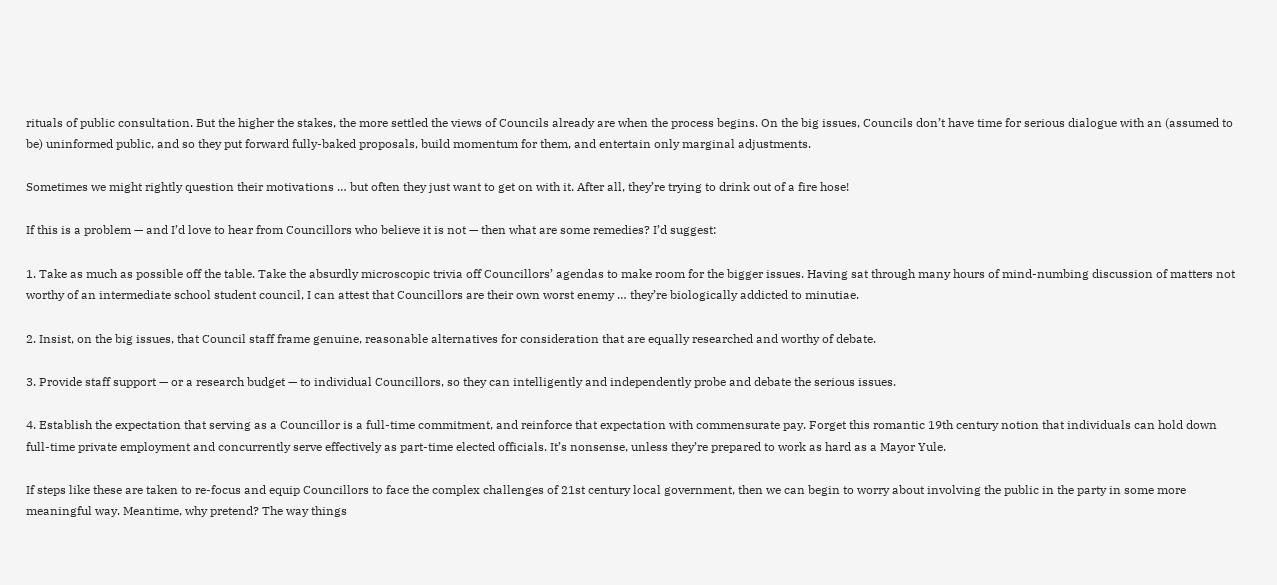rituals of public consultation. But the higher the stakes, the more settled the views of Councils already are when the process begins. On the big issues, Councils don’t have time for serious dialogue with an (assumed to be) uninformed public, and so they put forward fully-baked proposals, build momentum for them, and entertain only marginal adjustments.

Sometimes we might rightly question their motivations … but often they just want to get on with it. After all, they’re trying to drink out of a fire hose!

If this is a problem — and I’d love to hear from Councillors who believe it is not — then what are some remedies? I’d suggest:

1. Take as much as possible off the table. Take the absurdly microscopic trivia off Councillors’ agendas to make room for the bigger issues. Having sat through many hours of mind-numbing discussion of matters not worthy of an intermediate school student council, I can attest that Councillors are their own worst enemy … they’re biologically addicted to minutiae.

2. Insist, on the big issues, that Council staff frame genuine, reasonable alternatives for consideration that are equally researched and worthy of debate.

3. Provide staff support — or a research budget — to individual Councillors, so they can intelligently and independently probe and debate the serious issues.

4. Establish the expectation that serving as a Councillor is a full-time commitment, and reinforce that expectation with commensurate pay. Forget this romantic 19th century notion that individuals can hold down full-time private employment and concurrently serve effectively as part-time elected officials. It’s nonsense, unless they’re prepared to work as hard as a Mayor Yule.

If steps like these are taken to re-focus and equip Councillors to face the complex challenges of 21st century local government, then we can begin to worry about involving the public in the party in some more meaningful way. Meantime, why pretend? The way things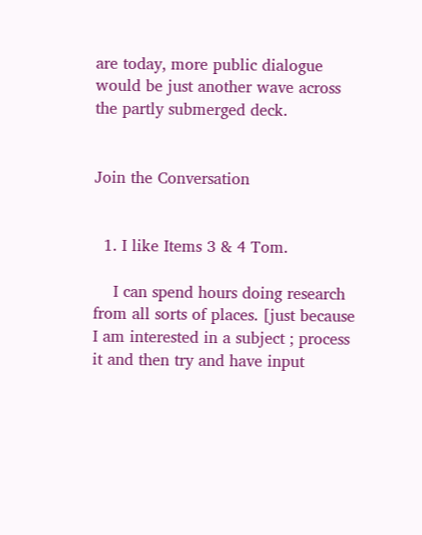are today, more public dialogue would be just another wave across the partly submerged deck.


Join the Conversation


  1. I like Items 3 & 4 Tom.

    I can spend hours doing research from all sorts of places. [just because I am interested in a subject ; process it and then try and have input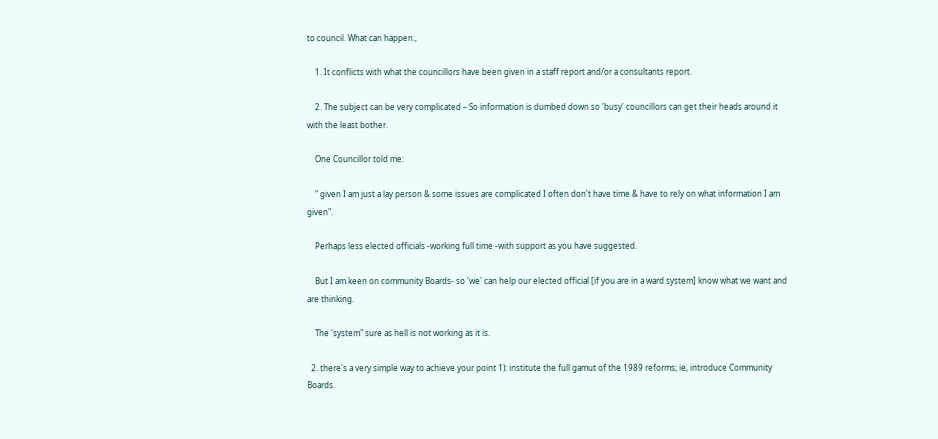to council. What can happen:,

    1. It conflicts with what the councillors have been given in a staff report and/or a consultants report.

    2. The subject can be very complicated – So information is dumbed down so 'busy' councillors can get their heads around it with the least bother.

    One Councillor told me:

    " given I am just a lay person & some issues are complicated I often don't have time & have to rely on what information I am given".

    Perhaps less elected officials -working full time -with support as you have suggested.

    But I am keen on community Boards- so 'we' can help our elected official [if you are in a ward system] know what we want and are thinking.

    The 'system" sure as hell is not working as it is.

  2. there's a very simple way to achieve your point 1): institute the full gamut of the 1989 reforms; ie, introduce Community Boards.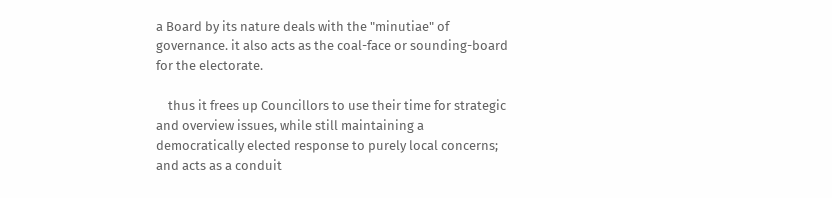a Board by its nature deals with the "minutiae" of governance. it also acts as the coal-face or sounding-board for the electorate.

    thus it frees up Councillors to use their time for strategic and overview issues, while still maintaining a democratically elected response to purely local concerns; and acts as a conduit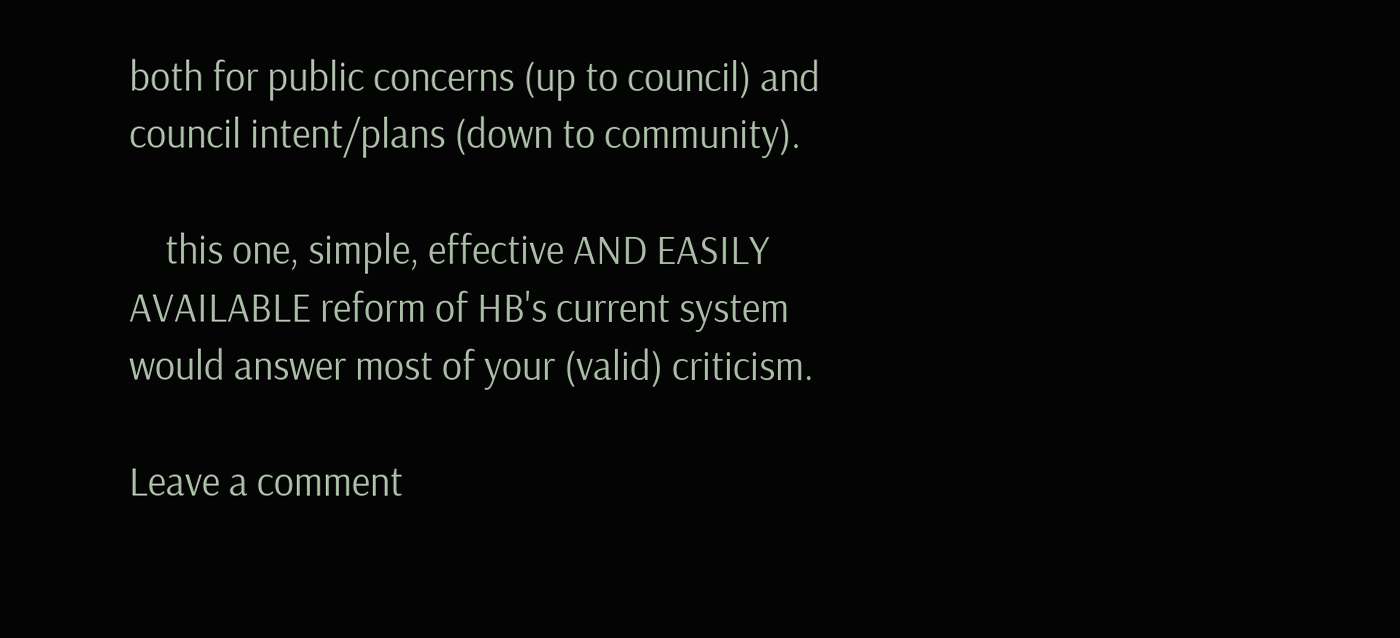both for public concerns (up to council) and council intent/plans (down to community).

    this one, simple, effective AND EASILY AVAILABLE reform of HB's current system would answer most of your (valid) criticism.

Leave a comment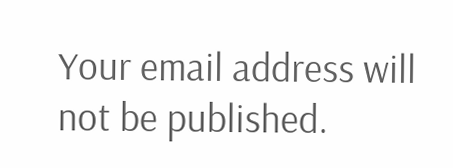Your email address will not be published.